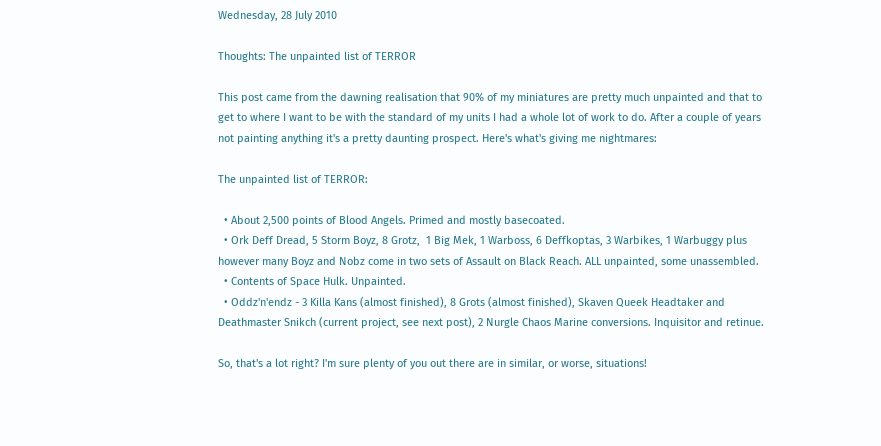Wednesday, 28 July 2010

Thoughts: The unpainted list of TERROR

This post came from the dawning realisation that 90% of my miniatures are pretty much unpainted and that to get to where I want to be with the standard of my units I had a whole lot of work to do. After a couple of years not painting anything it's a pretty daunting prospect. Here's what's giving me nightmares:

The unpainted list of TERROR:

  • About 2,500 points of Blood Angels. Primed and mostly basecoated.
  • Ork Deff Dread, 5 Storm Boyz, 8 Grotz,  1 Big Mek, 1 Warboss, 6 Deffkoptas, 3 Warbikes, 1 Warbuggy plus however many Boyz and Nobz come in two sets of Assault on Black Reach. ALL unpainted, some unassembled.
  • Contents of Space Hulk. Unpainted.
  • Oddz'n'endz - 3 Killa Kans (almost finished), 8 Grots (almost finished), Skaven Queek Headtaker and Deathmaster Snikch (current project, see next post), 2 Nurgle Chaos Marine conversions. Inquisitor and retinue.

So, that's a lot right? I'm sure plenty of you out there are in similar, or worse, situations!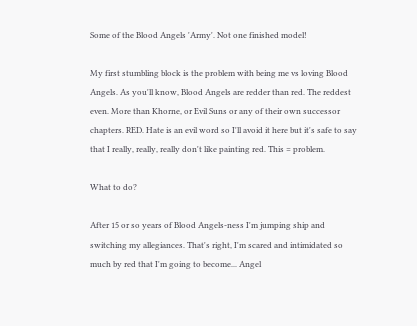Some of the Blood Angels 'Army'. Not one finished model!

My first stumbling block is the problem with being me vs loving Blood Angels. As you'll know, Blood Angels are redder than red. The reddest even. More than Khorne, or Evil Suns or any of their own successor chapters. RED. Hate is an evil word so I'll avoid it here but it's safe to say that I really, really, really don't like painting red. This = problem.

What to do?

After 15 or so years of Blood Angels-ness I'm jumping ship and switching my allegiances. That's right, I'm scared and intimidated so much by red that I'm going to become... Angel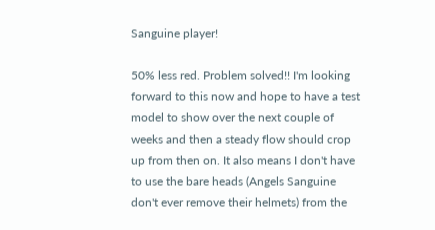Sanguine player!

50% less red. Problem solved!! I'm looking forward to this now and hope to have a test model to show over the next couple of weeks and then a steady flow should crop up from then on. It also means I don't have to use the bare heads (Angels Sanguine don't ever remove their helmets) from the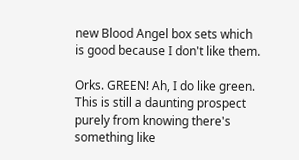new Blood Angel box sets which is good because I don't like them.

Orks. GREEN! Ah, I do like green. This is still a daunting prospect purely from knowing there's something like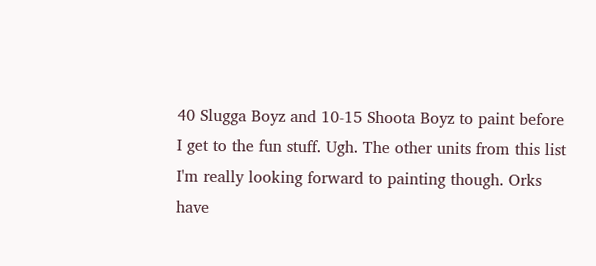40 Slugga Boyz and 10-15 Shoota Boyz to paint before I get to the fun stuff. Ugh. The other units from this list I'm really looking forward to painting though. Orks have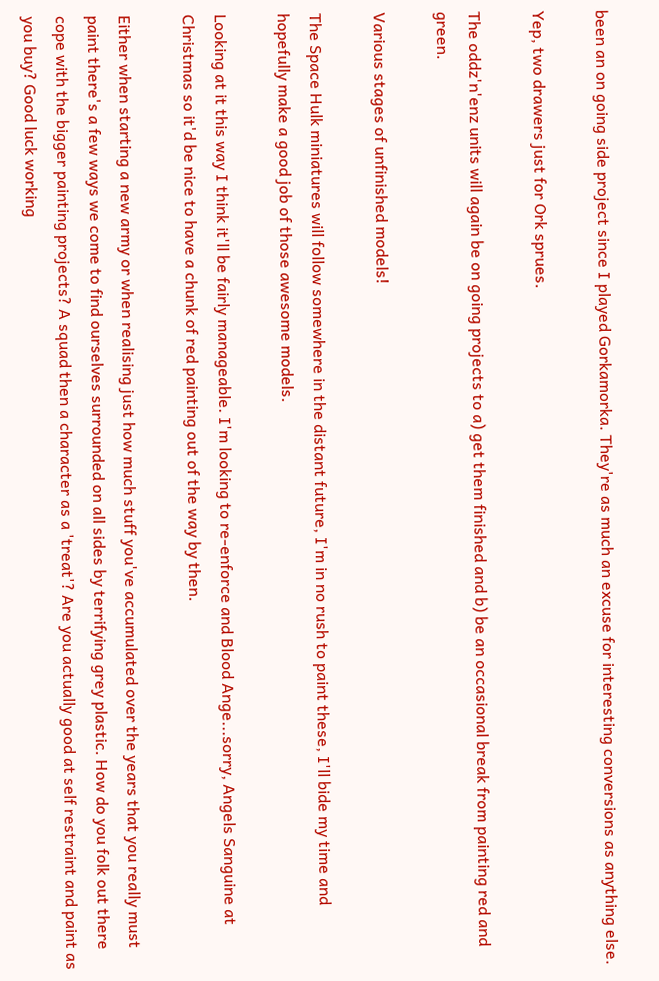been an on going side project since I played Gorkamorka. They're as much an excuse for interesting conversions as anything else.

Yep, two drawers just for Ork sprues.

The oddz'n'enz units will again be on going projects to a) get them finished and b) be an occasional break from painting red and green.

Various stages of unfinished models!

The Space Hulk miniatures will follow somewhere in the distant future, I'm in no rush to paint these, I'll bide my time and hopefully make a good job of those awesome models.

Looking at it this way I think it'll be fairly manageable. I'm looking to re-enforce and Blood Ange...sorry, Angels Sanguine at Christmas so it'd be nice to have a chunk of red painting out of the way by then.

Either when starting a new army or when realising just how much stuff you've accumulated over the years that you really must paint there's a few ways we come to find ourselves surrounded on all sides by terrifying grey plastic. How do you folk out there cope with the bigger painting projects? A squad then a character as a 'treat'? Are you actually good at self restraint and paint as you buy? Good luck working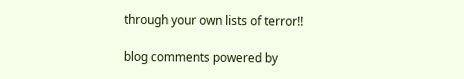through your own lists of terror!!

blog comments powered by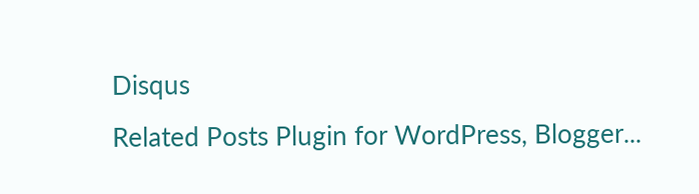Disqus
Related Posts Plugin for WordPress, Blogger...